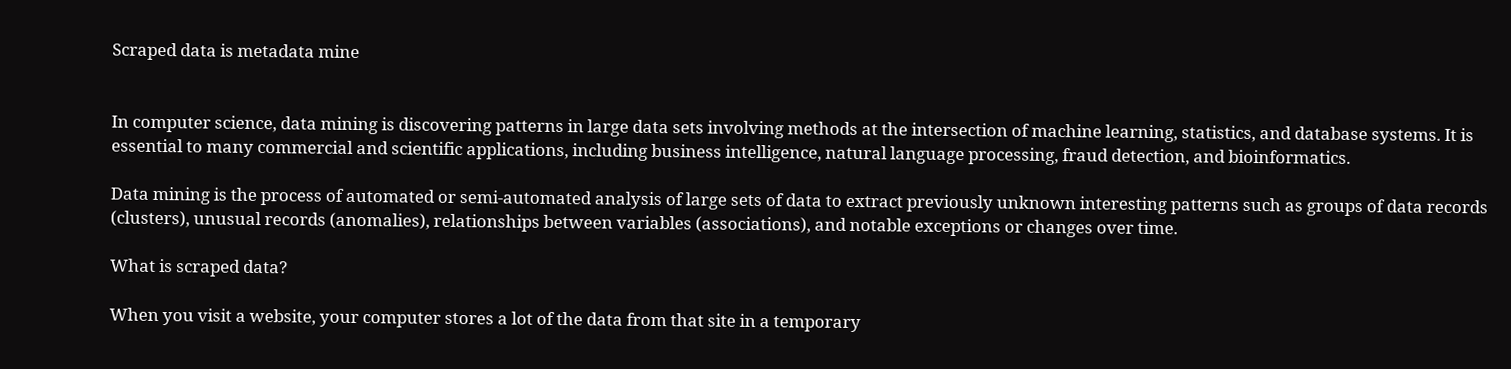Scraped data is metadata mine


In computer science, data mining is discovering patterns in large data sets involving methods at the intersection of machine learning, statistics, and database systems. It is essential to many commercial and scientific applications, including business intelligence, natural language processing, fraud detection, and bioinformatics.

Data mining is the process of automated or semi-automated analysis of large sets of data to extract previously unknown interesting patterns such as groups of data records (clusters), unusual records (anomalies), relationships between variables (associations), and notable exceptions or changes over time.

What is scraped data?

When you visit a website, your computer stores a lot of the data from that site in a temporary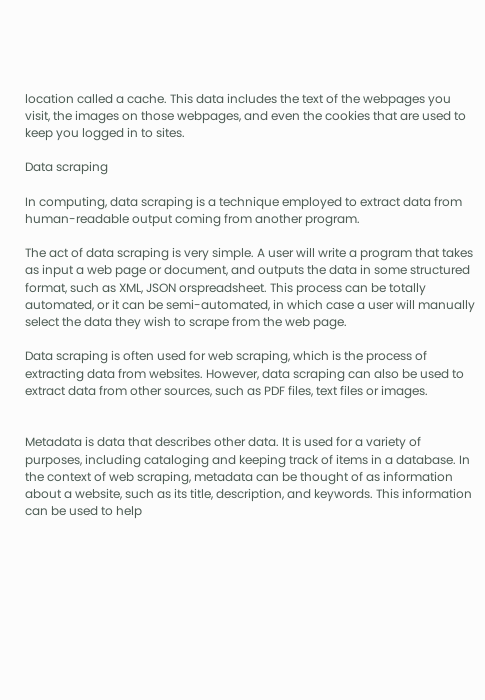location called a cache. This data includes the text of the webpages you visit, the images on those webpages, and even the cookies that are used to keep you logged in to sites.

Data scraping

In computing, data scraping is a technique employed to extract data from human-readable output coming from another program.

The act of data scraping is very simple. A user will write a program that takes as input a web page or document, and outputs the data in some structured format, such as XML, JSON orspreadsheet. This process can be totally automated, or it can be semi-automated, in which case a user will manually select the data they wish to scrape from the web page.

Data scraping is often used for web scraping, which is the process of extracting data from websites. However, data scraping can also be used to extract data from other sources, such as PDF files, text files or images.


Metadata is data that describes other data. It is used for a variety of purposes, including cataloging and keeping track of items in a database. In the context of web scraping, metadata can be thought of as information about a website, such as its title, description, and keywords. This information can be used to help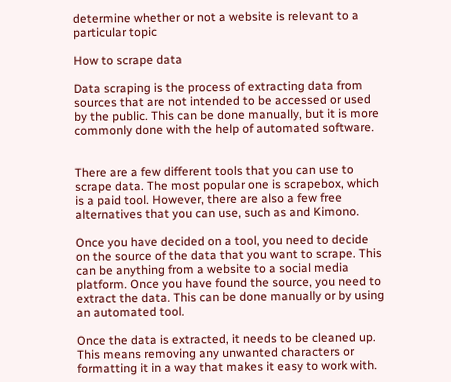determine whether or not a website is relevant to a particular topic

How to scrape data

Data scraping is the process of extracting data from sources that are not intended to be accessed or used by the public. This can be done manually, but it is more commonly done with the help of automated software.


There are a few different tools that you can use to scrape data. The most popular one is scrapebox, which is a paid tool. However, there are also a few free alternatives that you can use, such as and Kimono.

Once you have decided on a tool, you need to decide on the source of the data that you want to scrape. This can be anything from a website to a social media platform. Once you have found the source, you need to extract the data. This can be done manually or by using an automated tool.

Once the data is extracted, it needs to be cleaned up. This means removing any unwanted characters or formatting it in a way that makes it easy to work with.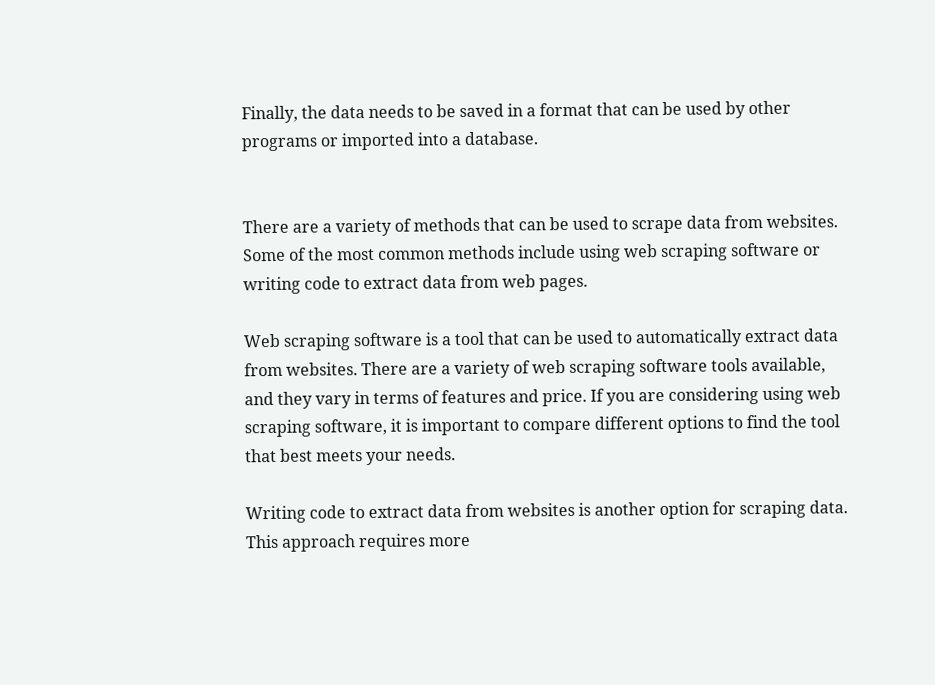Finally, the data needs to be saved in a format that can be used by other programs or imported into a database.


There are a variety of methods that can be used to scrape data from websites. Some of the most common methods include using web scraping software or writing code to extract data from web pages.

Web scraping software is a tool that can be used to automatically extract data from websites. There are a variety of web scraping software tools available, and they vary in terms of features and price. If you are considering using web scraping software, it is important to compare different options to find the tool that best meets your needs.

Writing code to extract data from websites is another option for scraping data. This approach requires more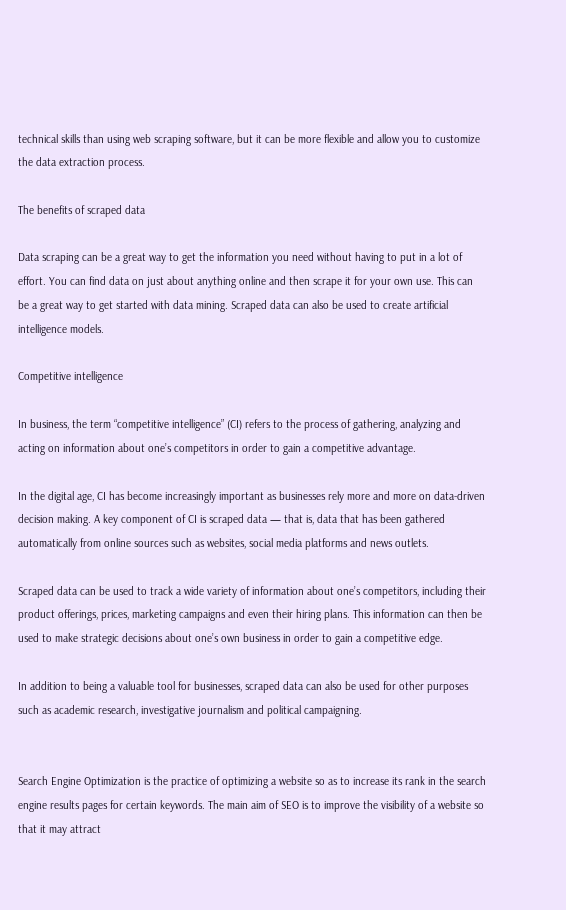technical skills than using web scraping software, but it can be more flexible and allow you to customize the data extraction process.

The benefits of scraped data

Data scraping can be a great way to get the information you need without having to put in a lot of effort. You can find data on just about anything online and then scrape it for your own use. This can be a great way to get started with data mining. Scraped data can also be used to create artificial intelligence models.

Competitive intelligence

In business, the term “competitive intelligence” (CI) refers to the process of gathering, analyzing and acting on information about one’s competitors in order to gain a competitive advantage.

In the digital age, CI has become increasingly important as businesses rely more and more on data-driven decision making. A key component of CI is scraped data — that is, data that has been gathered automatically from online sources such as websites, social media platforms and news outlets.

Scraped data can be used to track a wide variety of information about one’s competitors, including their product offerings, prices, marketing campaigns and even their hiring plans. This information can then be used to make strategic decisions about one’s own business in order to gain a competitive edge.

In addition to being a valuable tool for businesses, scraped data can also be used for other purposes such as academic research, investigative journalism and political campaigning.


Search Engine Optimization is the practice of optimizing a website so as to increase its rank in the search engine results pages for certain keywords. The main aim of SEO is to improve the visibility of a website so that it may attract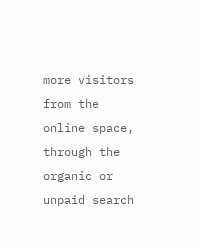more visitors from the online space, through the organic or unpaid search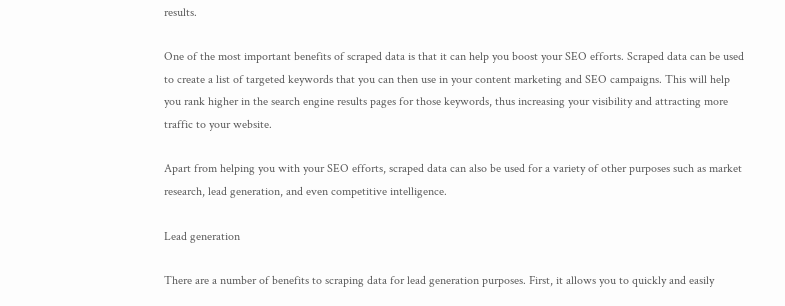results.

One of the most important benefits of scraped data is that it can help you boost your SEO efforts. Scraped data can be used to create a list of targeted keywords that you can then use in your content marketing and SEO campaigns. This will help you rank higher in the search engine results pages for those keywords, thus increasing your visibility and attracting more traffic to your website.

Apart from helping you with your SEO efforts, scraped data can also be used for a variety of other purposes such as market research, lead generation, and even competitive intelligence.

Lead generation

There are a number of benefits to scraping data for lead generation purposes. First, it allows you to quickly and easily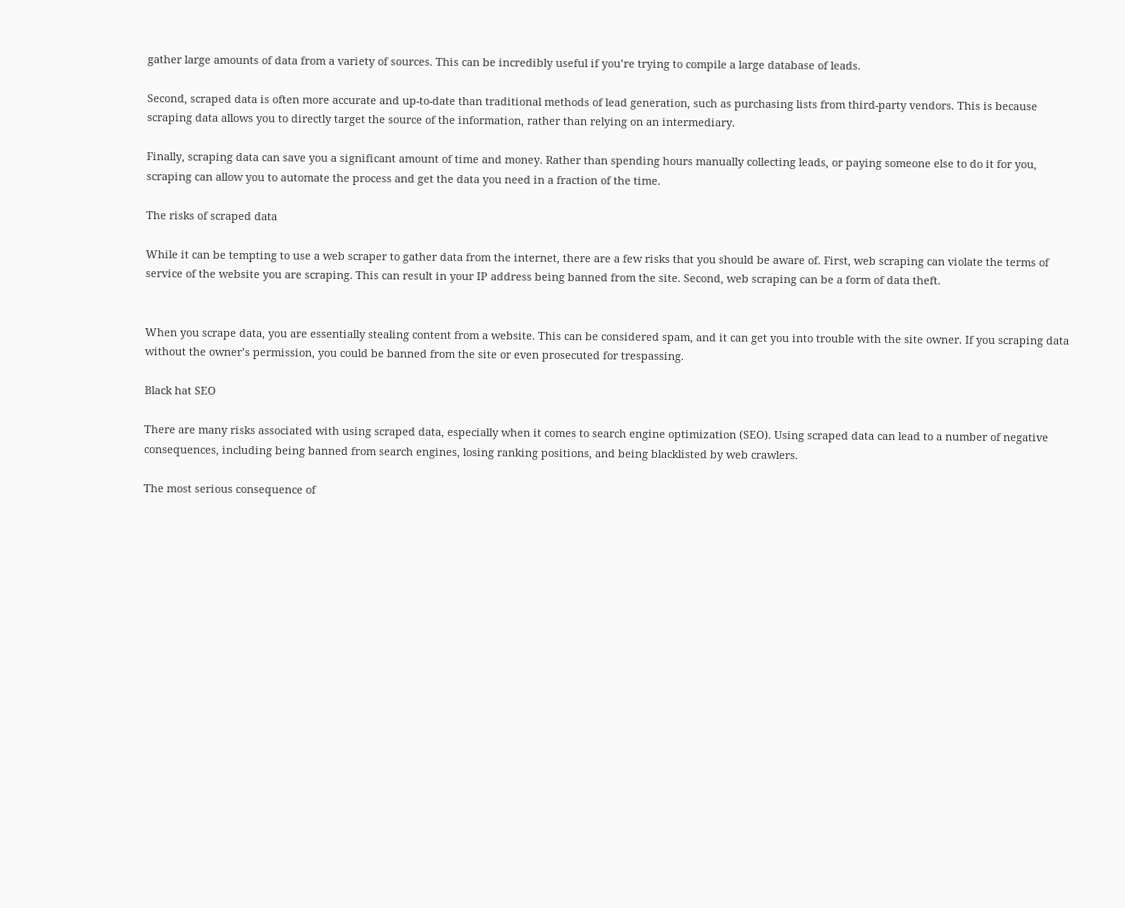gather large amounts of data from a variety of sources. This can be incredibly useful if you’re trying to compile a large database of leads.

Second, scraped data is often more accurate and up-to-date than traditional methods of lead generation, such as purchasing lists from third-party vendors. This is because scraping data allows you to directly target the source of the information, rather than relying on an intermediary.

Finally, scraping data can save you a significant amount of time and money. Rather than spending hours manually collecting leads, or paying someone else to do it for you, scraping can allow you to automate the process and get the data you need in a fraction of the time.

The risks of scraped data

While it can be tempting to use a web scraper to gather data from the internet, there are a few risks that you should be aware of. First, web scraping can violate the terms of service of the website you are scraping. This can result in your IP address being banned from the site. Second, web scraping can be a form of data theft.


When you scrape data, you are essentially stealing content from a website. This can be considered spam, and it can get you into trouble with the site owner. If you scraping data without the owner’s permission, you could be banned from the site or even prosecuted for trespassing.

Black hat SEO

There are many risks associated with using scraped data, especially when it comes to search engine optimization (SEO). Using scraped data can lead to a number of negative consequences, including being banned from search engines, losing ranking positions, and being blacklisted by web crawlers.

The most serious consequence of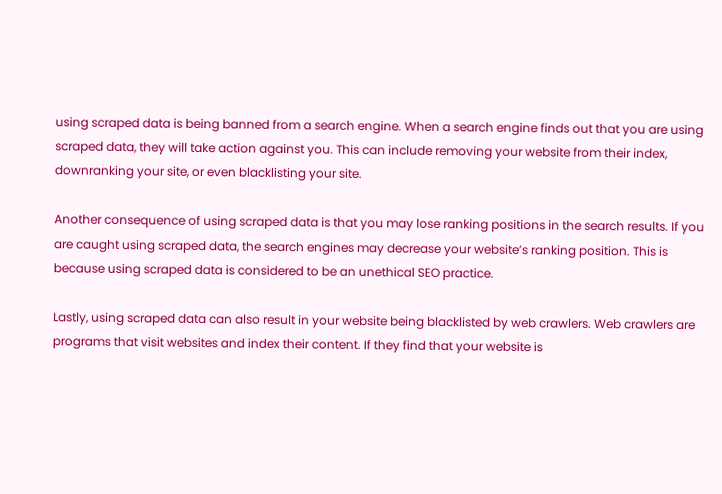using scraped data is being banned from a search engine. When a search engine finds out that you are using scraped data, they will take action against you. This can include removing your website from their index, downranking your site, or even blacklisting your site.

Another consequence of using scraped data is that you may lose ranking positions in the search results. If you are caught using scraped data, the search engines may decrease your website’s ranking position. This is because using scraped data is considered to be an unethical SEO practice.

Lastly, using scraped data can also result in your website being blacklisted by web crawlers. Web crawlers are programs that visit websites and index their content. If they find that your website is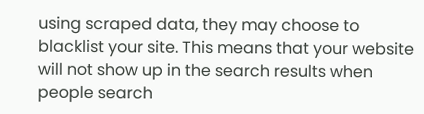using scraped data, they may choose to blacklist your site. This means that your website will not show up in the search results when people search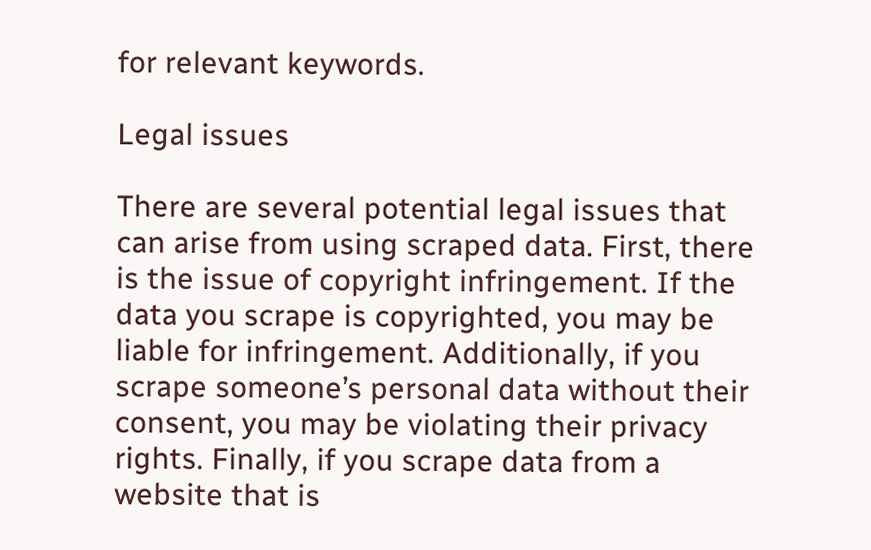for relevant keywords.

Legal issues

There are several potential legal issues that can arise from using scraped data. First, there is the issue of copyright infringement. If the data you scrape is copyrighted, you may be liable for infringement. Additionally, if you scrape someone’s personal data without their consent, you may be violating their privacy rights. Finally, if you scrape data from a website that is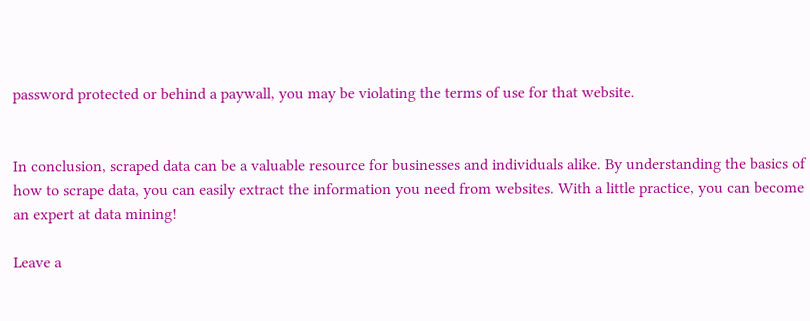password protected or behind a paywall, you may be violating the terms of use for that website.


In conclusion, scraped data can be a valuable resource for businesses and individuals alike. By understanding the basics of how to scrape data, you can easily extract the information you need from websites. With a little practice, you can become an expert at data mining!

Leave a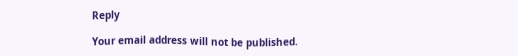Reply

Your email address will not be published.